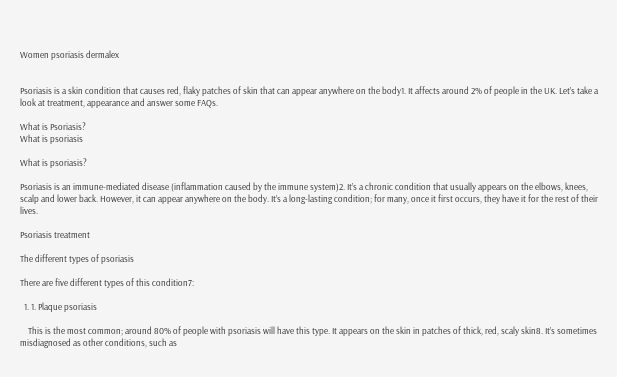Women psoriasis dermalex


Psoriasis is a skin condition that causes red, flaky patches of skin that can appear anywhere on the body1. It affects around 2% of people in the UK. Let’s take a look at treatment, appearance and answer some FAQs.

What is Psoriasis?
What is psoriasis

What is psoriasis?

Psoriasis is an immune-mediated disease (inflammation caused by the immune system)2. It’s a chronic condition that usually appears on the elbows, knees, scalp and lower back. However, it can appear anywhere on the body. It’s a long-lasting condition; for many, once it first occurs, they have it for the rest of their lives.

Psoriasis treatment

The different types of psoriasis

There are five different types of this condition7:

  1. 1. Plaque psoriasis

    This is the most common; around 80% of people with psoriasis will have this type. It appears on the skin in patches of thick, red, scaly skin8. It’s sometimes misdiagnosed as other conditions, such as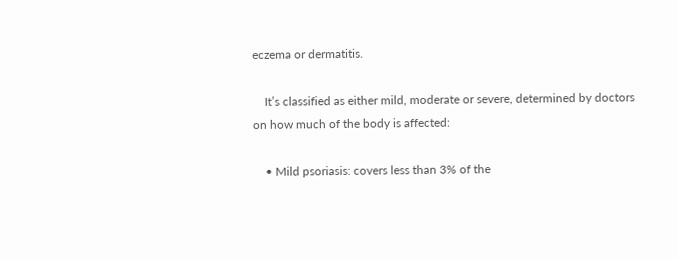eczema or dermatitis.

    It’s classified as either mild, moderate or severe, determined by doctors on how much of the body is affected:

    • Mild psoriasis: covers less than 3% of the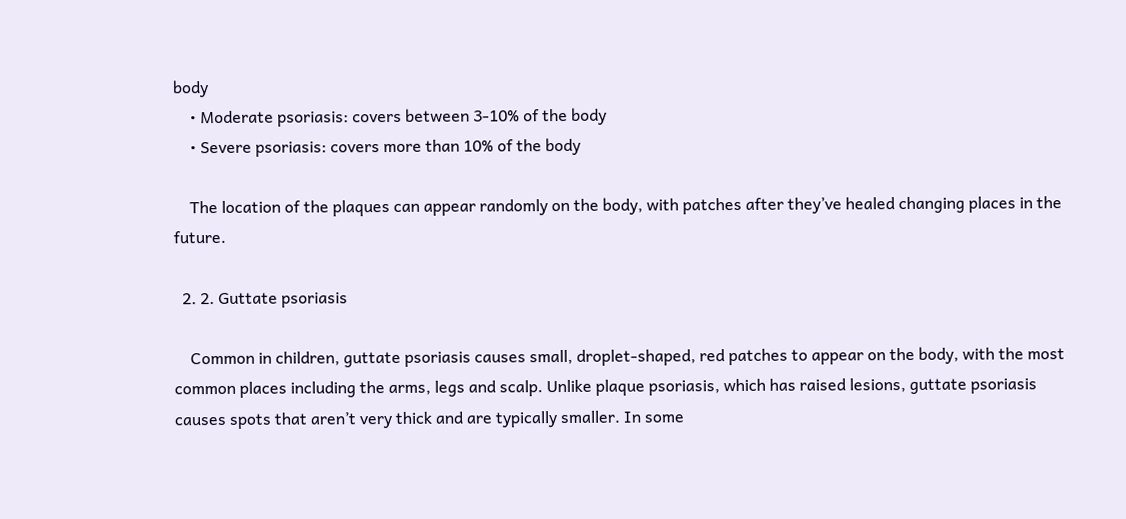body
    • Moderate psoriasis: covers between 3-10% of the body
    • Severe psoriasis: covers more than 10% of the body

    The location of the plaques can appear randomly on the body, with patches after they’ve healed changing places in the future.

  2. 2. Guttate psoriasis

    Common in children, guttate psoriasis causes small, droplet-shaped, red patches to appear on the body, with the most common places including the arms, legs and scalp. Unlike plaque psoriasis, which has raised lesions, guttate psoriasis causes spots that aren’t very thick and are typically smaller. In some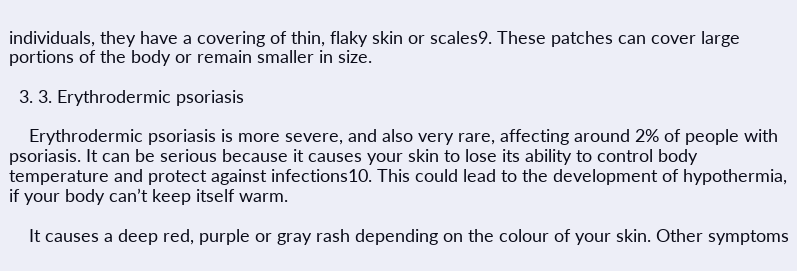individuals, they have a covering of thin, flaky skin or scales9. These patches can cover large portions of the body or remain smaller in size.

  3. 3. Erythrodermic psoriasis

    Erythrodermic psoriasis is more severe, and also very rare, affecting around 2% of people with psoriasis. It can be serious because it causes your skin to lose its ability to control body temperature and protect against infections10. This could lead to the development of hypothermia, if your body can’t keep itself warm.

    It causes a deep red, purple or gray rash depending on the colour of your skin. Other symptoms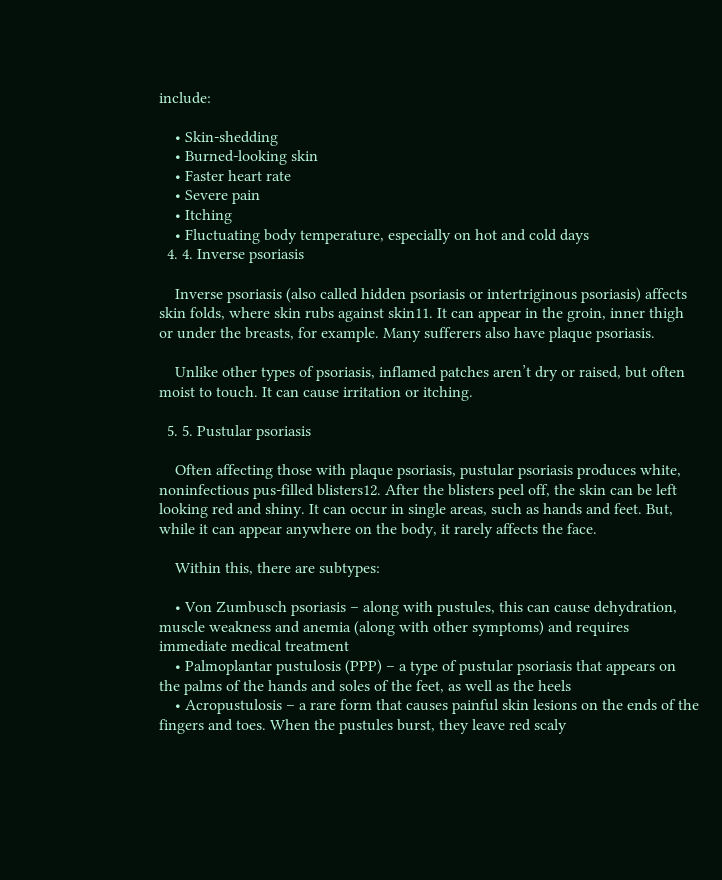include:

    • Skin-shedding
    • Burned-looking skin
    • Faster heart rate
    • Severe pain
    • Itching
    • Fluctuating body temperature, especially on hot and cold days
  4. 4. Inverse psoriasis

    Inverse psoriasis (also called hidden psoriasis or intertriginous psoriasis) affects skin folds, where skin rubs against skin11. It can appear in the groin, inner thigh or under the breasts, for example. Many sufferers also have plaque psoriasis.

    Unlike other types of psoriasis, inflamed patches aren’t dry or raised, but often moist to touch. It can cause irritation or itching.

  5. 5. Pustular psoriasis

    Often affecting those with plaque psoriasis, pustular psoriasis produces white, noninfectious pus-filled blisters12. After the blisters peel off, the skin can be left looking red and shiny. It can occur in single areas, such as hands and feet. But, while it can appear anywhere on the body, it rarely affects the face.

    Within this, there are subtypes:

    • Von Zumbusch psoriasis – along with pustules, this can cause dehydration, muscle weakness and anemia (along with other symptoms) and requires immediate medical treatment
    • Palmoplantar pustulosis (PPP) – a type of pustular psoriasis that appears on the palms of the hands and soles of the feet, as well as the heels
    • Acropustulosis – a rare form that causes painful skin lesions on the ends of the fingers and toes. When the pustules burst, they leave red scaly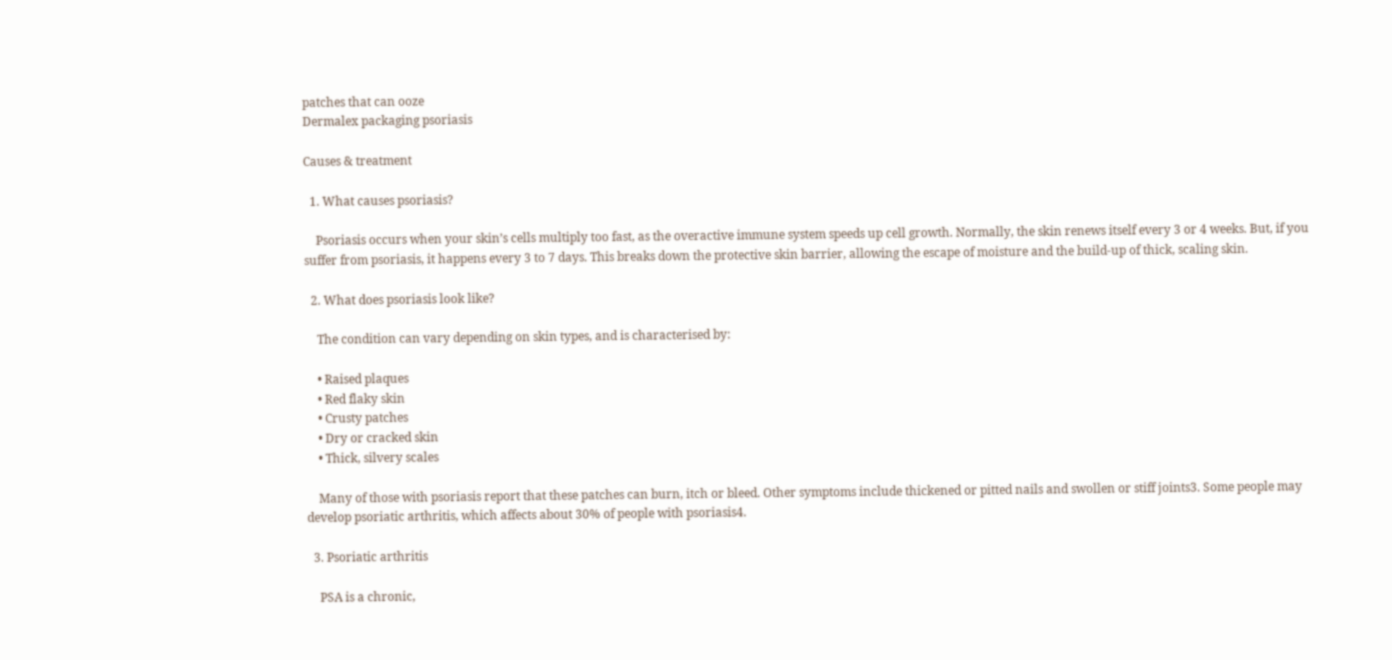patches that can ooze
Dermalex packaging psoriasis

Causes & treatment

  1. What causes psoriasis?

    Psoriasis occurs when your skin’s cells multiply too fast, as the overactive immune system speeds up cell growth. Normally, the skin renews itself every 3 or 4 weeks. But, if you suffer from psoriasis, it happens every 3 to 7 days. This breaks down the protective skin barrier, allowing the escape of moisture and the build-up of thick, scaling skin.

  2. What does psoriasis look like?

    The condition can vary depending on skin types, and is characterised by:

    • Raised plaques
    • Red flaky skin
    • Crusty patches
    • Dry or cracked skin
    • Thick, silvery scales

    Many of those with psoriasis report that these patches can burn, itch or bleed. Other symptoms include thickened or pitted nails and swollen or stiff joints3. Some people may develop psoriatic arthritis, which affects about 30% of people with psoriasis4.

  3. Psoriatic arthritis

    PSA is a chronic,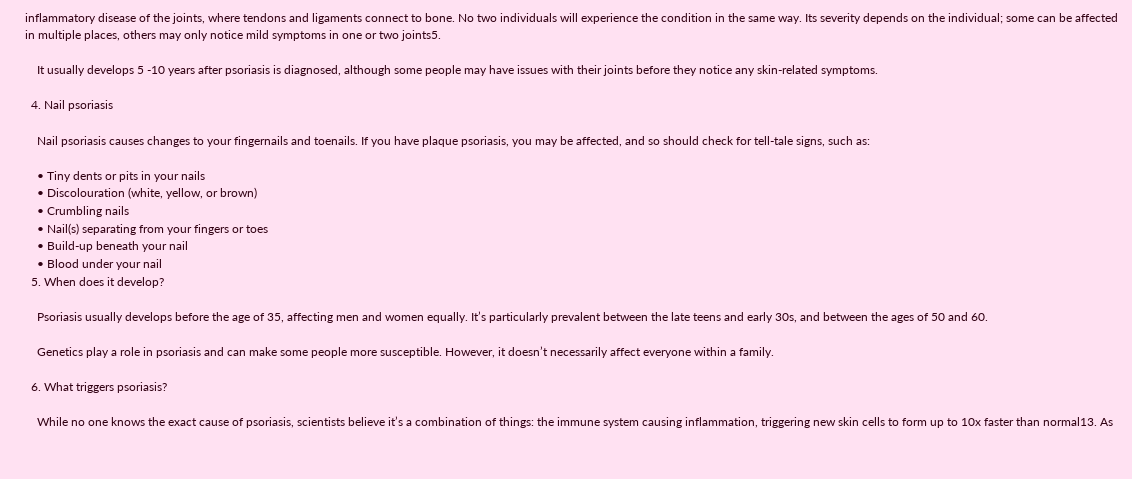inflammatory disease of the joints, where tendons and ligaments connect to bone. No two individuals will experience the condition in the same way. Its severity depends on the individual; some can be affected in multiple places, others may only notice mild symptoms in one or two joints5.

    It usually develops 5 -10 years after psoriasis is diagnosed, although some people may have issues with their joints before they notice any skin-related symptoms.

  4. Nail psoriasis

    Nail psoriasis causes changes to your fingernails and toenails. If you have plaque psoriasis, you may be affected, and so should check for tell-tale signs, such as:

    • Tiny dents or pits in your nails
    • Discolouration (white, yellow, or brown)
    • Crumbling nails
    • Nail(s) separating from your fingers or toes
    • Build-up beneath your nail
    • Blood under your nail
  5. When does it develop?

    Psoriasis usually develops before the age of 35, affecting men and women equally. It’s particularly prevalent between the late teens and early 30s, and between the ages of 50 and 60.

    Genetics play a role in psoriasis and can make some people more susceptible. However, it doesn’t necessarily affect everyone within a family.

  6. What triggers psoriasis?

    While no one knows the exact cause of psoriasis, scientists believe it’s a combination of things: the immune system causing inflammation, triggering new skin cells to form up to 10x faster than normal13. As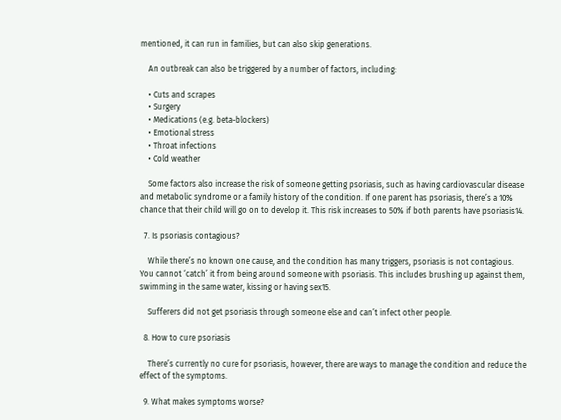mentioned, it can run in families, but can also skip generations.

    An outbreak can also be triggered by a number of factors, including:

    • Cuts and scrapes
    • Surgery
    • Medications (e.g. beta-blockers)
    • Emotional stress
    • Throat infections
    • Cold weather

    Some factors also increase the risk of someone getting psoriasis, such as having cardiovascular disease and metabolic syndrome or a family history of the condition. If one parent has psoriasis, there’s a 10% chance that their child will go on to develop it. This risk increases to 50% if both parents have psoriasis14.

  7. Is psoriasis contagious?

    While there’s no known one cause, and the condition has many triggers, psoriasis is not contagious. You cannot ‘catch’ it from being around someone with psoriasis. This includes brushing up against them, swimming in the same water, kissing or having sex15.

    Sufferers did not get psoriasis through someone else and can’t infect other people.

  8. How to cure psoriasis

    There’s currently no cure for psoriasis, however, there are ways to manage the condition and reduce the effect of the symptoms.

  9. What makes symptoms worse?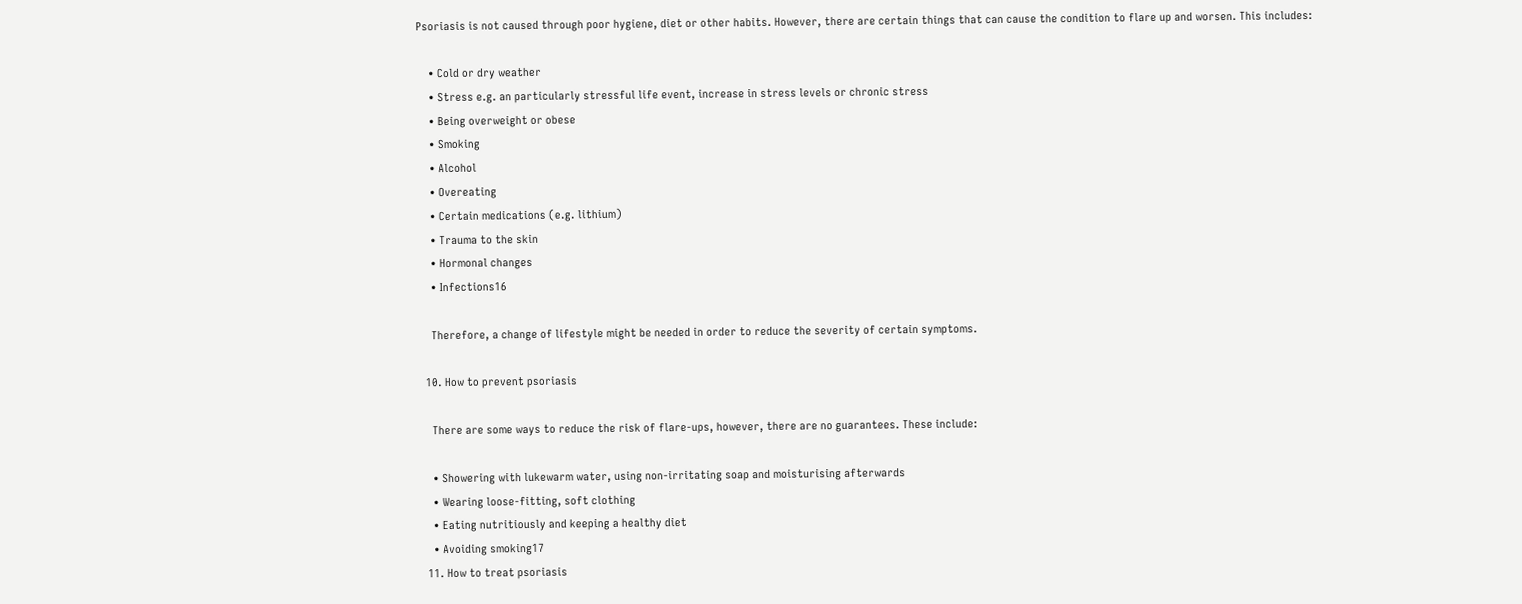Psoriasis is not caused through poor hygiene, diet or other habits. However, there are certain things that can cause the condition to flare up and worsen. This includes:

    • Cold or dry weather
    • Stress e.g. an particularly stressful life event, increase in stress levels or chronic stress
    • Being overweight or obese
    • Smoking
    • Alcohol
    • Overeating
    • Certain medications (e.g. lithium)
    • Trauma to the skin
    • Hormonal changes
    • Infections16

    Therefore, a change of lifestyle might be needed in order to reduce the severity of certain symptoms.

  10. How to prevent psoriasis

    There are some ways to reduce the risk of flare-ups, however, there are no guarantees. These include:

    • Showering with lukewarm water, using non-irritating soap and moisturising afterwards
    • Wearing loose-fitting, soft clothing
    • Eating nutritiously and keeping a healthy diet
    • Avoiding smoking17
  11. How to treat psoriasis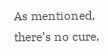As mentioned, there’s no cure,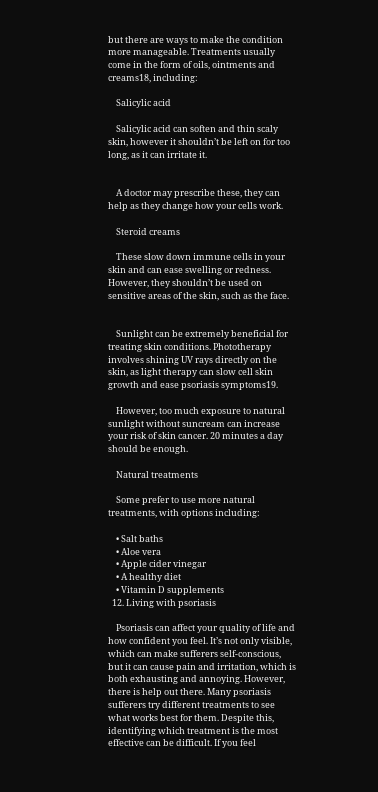but there are ways to make the condition more manageable. Treatments usually come in the form of oils, ointments and creams18, including:

    Salicylic acid

    Salicylic acid can soften and thin scaly skin, however it shouldn’t be left on for too long, as it can irritate it.


    A doctor may prescribe these, they can help as they change how your cells work.

    Steroid creams

    These slow down immune cells in your skin and can ease swelling or redness. However, they shouldn’t be used on sensitive areas of the skin, such as the face.


    Sunlight can be extremely beneficial for treating skin conditions. Phototherapy involves shining UV rays directly on the skin, as light therapy can slow cell skin growth and ease psoriasis symptoms19.

    However, too much exposure to natural sunlight without suncream can increase your risk of skin cancer. 20 minutes a day should be enough.

    Natural treatments

    Some prefer to use more natural treatments, with options including:

    • Salt baths
    • Aloe vera
    • Apple cider vinegar
    • A healthy diet
    • Vitamin D supplements
  12. Living with psoriasis

    Psoriasis can affect your quality of life and how confident you feel. It’s not only visible, which can make sufferers self-conscious, but it can cause pain and irritation, which is both exhausting and annoying. However, there is help out there. Many psoriasis sufferers try different treatments to see what works best for them. Despite this, identifying which treatment is the most effective can be difficult. If you feel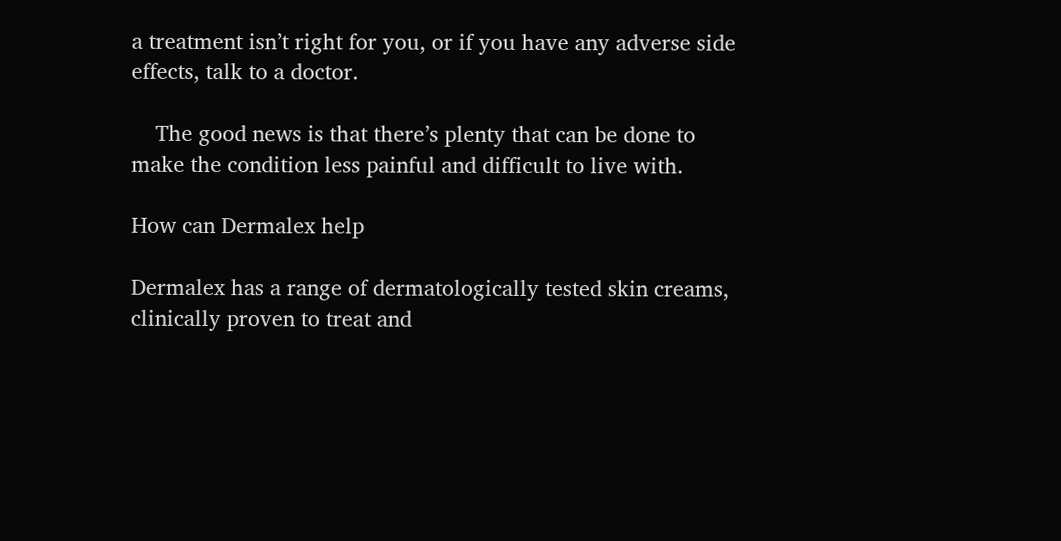a treatment isn’t right for you, or if you have any adverse side effects, talk to a doctor.

    The good news is that there’s plenty that can be done to make the condition less painful and difficult to live with.

How can Dermalex help

Dermalex has a range of dermatologically tested skin creams, clinically proven to treat and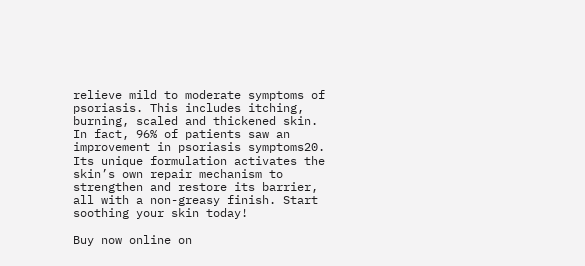relieve mild to moderate symptoms of psoriasis. This includes itching, burning, scaled and thickened skin. In fact, 96% of patients saw an improvement in psoriasis symptoms20. Its unique formulation activates the skin’s own repair mechanism to strengthen and restore its barrier, all with a non-greasy finish. Start soothing your skin today!

Buy now online on